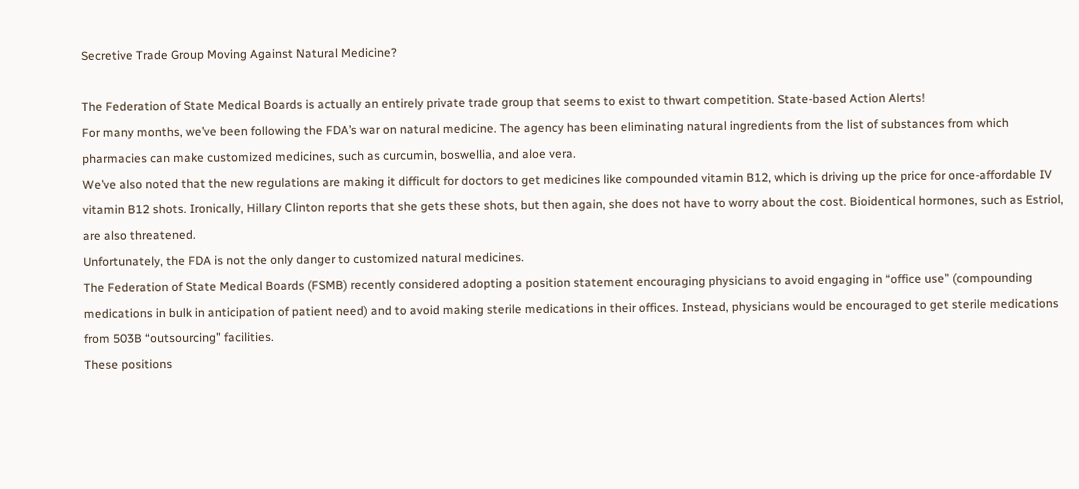Secretive Trade Group Moving Against Natural Medicine?

The Federation of State Medical Boards is actually an entirely private trade group that seems to exist to thwart competition. State-based Action Alerts!
For many months, we’ve been following the FDA’s war on natural medicine. The agency has been eliminating natural ingredients from the list of substances from which pharmacies can make customized medicines, such as curcumin, boswellia, and aloe vera.
We’ve also noted that the new regulations are making it difficult for doctors to get medicines like compounded vitamin B12, which is driving up the price for once-affordable IV vitamin B12 shots. Ironically, Hillary Clinton reports that she gets these shots, but then again, she does not have to worry about the cost. Bioidentical hormones, such as Estriol, are also threatened.
Unfortunately, the FDA is not the only danger to customized natural medicines.
The Federation of State Medical Boards (FSMB) recently considered adopting a position statement encouraging physicians to avoid engaging in “office use” (compounding medications in bulk in anticipation of patient need) and to avoid making sterile medications in their offices. Instead, physicians would be encouraged to get sterile medications from 503B “outsourcing” facilities.
These positions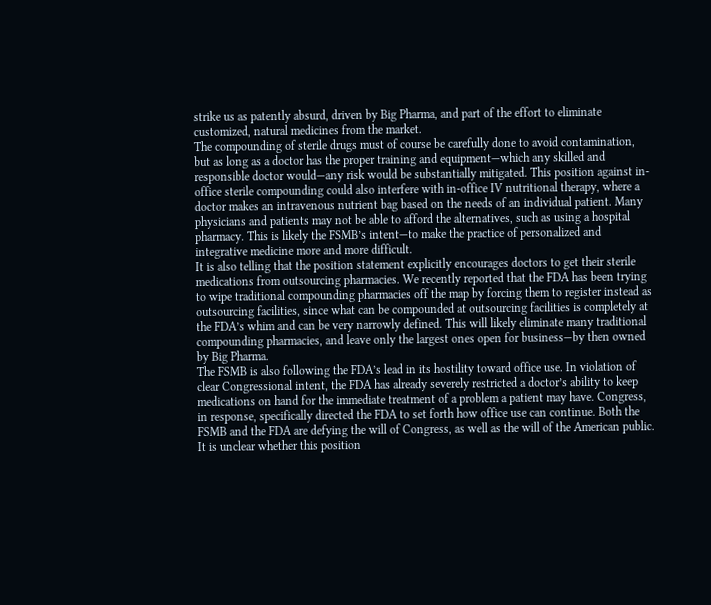strike us as patently absurd, driven by Big Pharma, and part of the effort to eliminate customized, natural medicines from the market.
The compounding of sterile drugs must of course be carefully done to avoid contamination, but as long as a doctor has the proper training and equipment—which any skilled and responsible doctor would—any risk would be substantially mitigated. This position against in-office sterile compounding could also interfere with in-office IV nutritional therapy, where a doctor makes an intravenous nutrient bag based on the needs of an individual patient. Many physicians and patients may not be able to afford the alternatives, such as using a hospital pharmacy. This is likely the FSMB’s intent—to make the practice of personalized and integrative medicine more and more difficult.
It is also telling that the position statement explicitly encourages doctors to get their sterile medications from outsourcing pharmacies. We recently reported that the FDA has been trying to wipe traditional compounding pharmacies off the map by forcing them to register instead as outsourcing facilities, since what can be compounded at outsourcing facilities is completely at the FDA’s whim and can be very narrowly defined. This will likely eliminate many traditional compounding pharmacies, and leave only the largest ones open for business—by then owned by Big Pharma.
The FSMB is also following the FDA’s lead in its hostility toward office use. In violation of clear Congressional intent, the FDA has already severely restricted a doctor’s ability to keep medications on hand for the immediate treatment of a problem a patient may have. Congress, in response, specifically directed the FDA to set forth how office use can continue. Both the FSMB and the FDA are defying the will of Congress, as well as the will of the American public.
It is unclear whether this position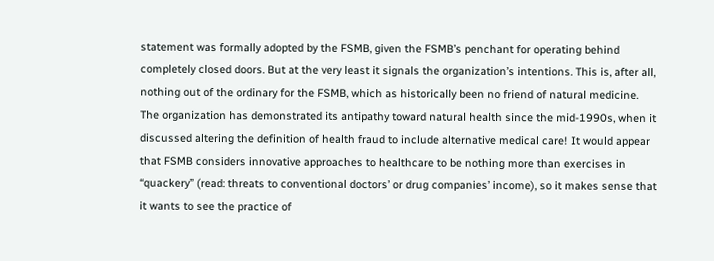statement was formally adopted by the FSMB, given the FSMB’s penchant for operating behind completely closed doors. But at the very least it signals the organization’s intentions. This is, after all, nothing out of the ordinary for the FSMB, which as historically been no friend of natural medicine.
The organization has demonstrated its antipathy toward natural health since the mid-1990s, when it discussed altering the definition of health fraud to include alternative medical care! It would appear that FSMB considers innovative approaches to healthcare to be nothing more than exercises in “quackery” (read: threats to conventional doctors’ or drug companies’ income), so it makes sense that it wants to see the practice of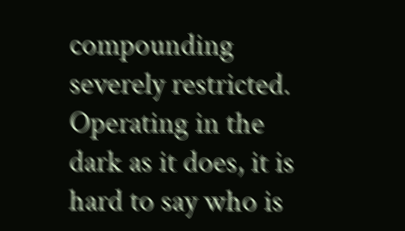compounding severely restricted.
Operating in the dark as it does, it is hard to say who is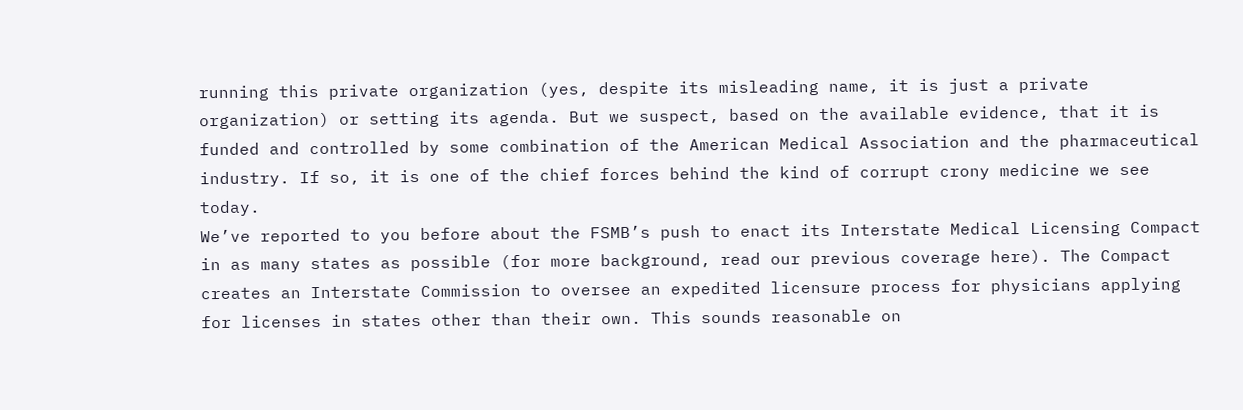running this private organization (yes, despite its misleading name, it is just a private organization) or setting its agenda. But we suspect, based on the available evidence, that it is funded and controlled by some combination of the American Medical Association and the pharmaceutical industry. If so, it is one of the chief forces behind the kind of corrupt crony medicine we see today.
We’ve reported to you before about the FSMB’s push to enact its Interstate Medical Licensing Compact in as many states as possible (for more background, read our previous coverage here). The Compact creates an Interstate Commission to oversee an expedited licensure process for physicians applying for licenses in states other than their own. This sounds reasonable on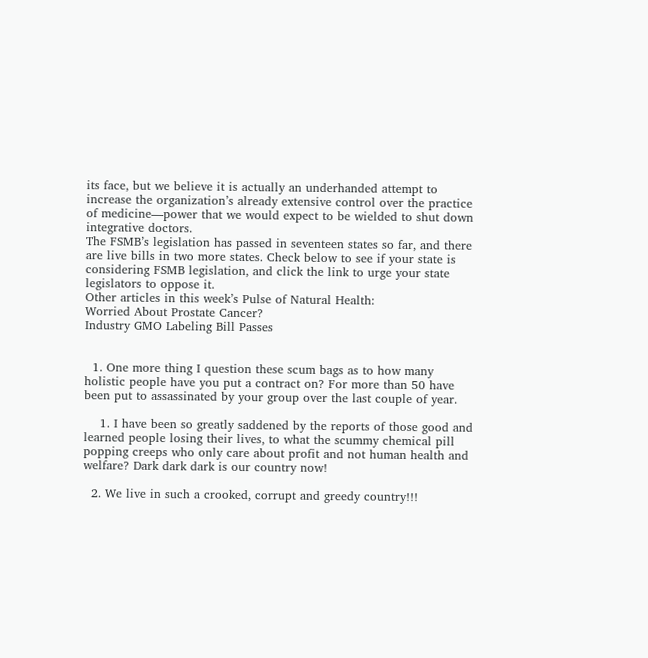its face, but we believe it is actually an underhanded attempt to increase the organization’s already extensive control over the practice of medicine—power that we would expect to be wielded to shut down integrative doctors.
The FSMB’s legislation has passed in seventeen states so far, and there are live bills in two more states. Check below to see if your state is considering FSMB legislation, and click the link to urge your state legislators to oppose it.
Other articles in this week’s Pulse of Natural Health:
Worried About Prostate Cancer?
Industry GMO Labeling Bill Passes


  1. One more thing I question these scum bags as to how many holistic people have you put a contract on? For more than 50 have been put to assassinated by your group over the last couple of year.

    1. I have been so greatly saddened by the reports of those good and learned people losing their lives, to what the scummy chemical pill popping creeps who only care about profit and not human health and welfare? Dark dark dark is our country now!

  2. We live in such a crooked, corrupt and greedy country!!!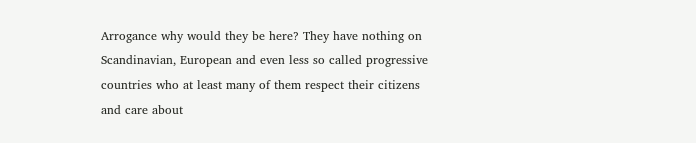Arrogance why would they be here? They have nothing on Scandinavian, European and even less so called progressive countries who at least many of them respect their citizens and care about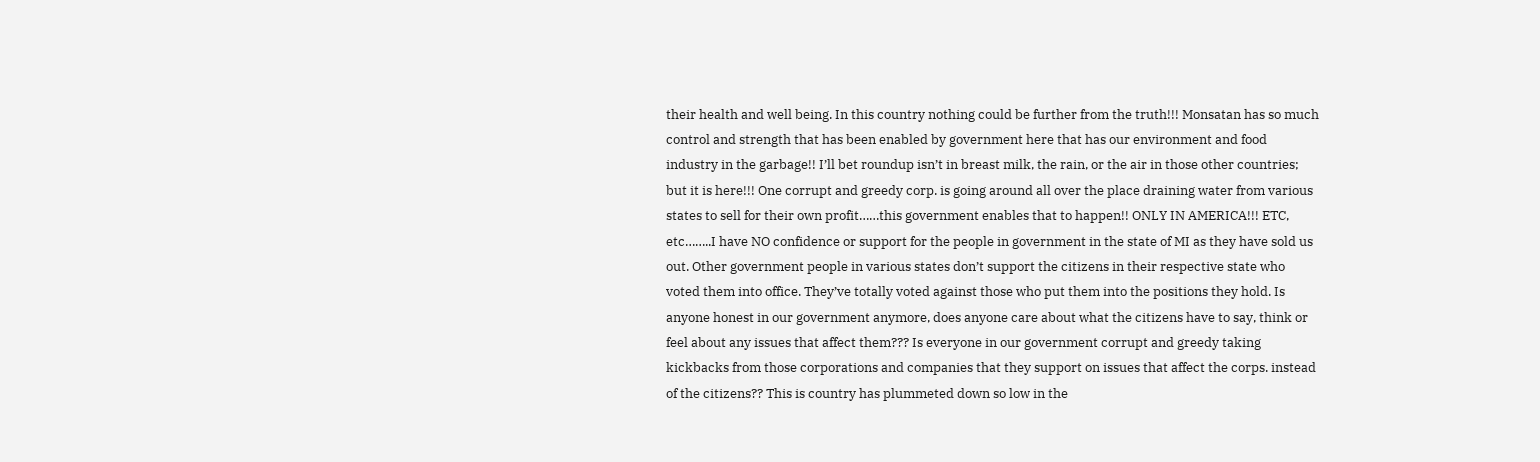their health and well being. In this country nothing could be further from the truth!!! Monsatan has so much control and strength that has been enabled by government here that has our environment and food industry in the garbage!! I’ll bet roundup isn’t in breast milk, the rain, or the air in those other countries; but it is here!!! One corrupt and greedy corp. is going around all over the place draining water from various states to sell for their own profit……this government enables that to happen!! ONLY IN AMERICA!!! ETC, etc……..I have NO confidence or support for the people in government in the state of MI as they have sold us out. Other government people in various states don’t support the citizens in their respective state who voted them into office. They’ve totally voted against those who put them into the positions they hold. Is anyone honest in our government anymore, does anyone care about what the citizens have to say, think or feel about any issues that affect them??? Is everyone in our government corrupt and greedy taking kickbacks from those corporations and companies that they support on issues that affect the corps. instead of the citizens?? This is country has plummeted down so low in the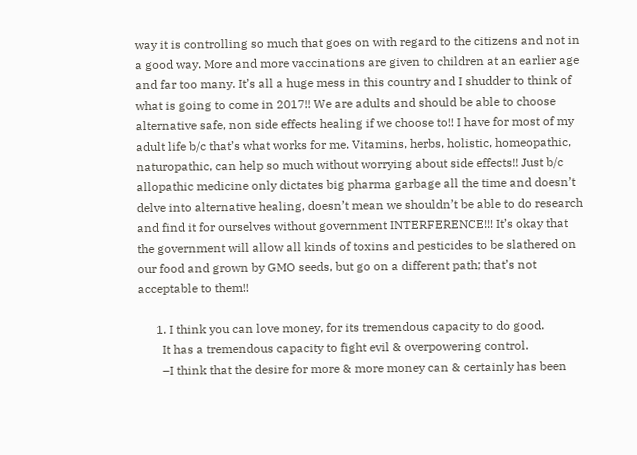way it is controlling so much that goes on with regard to the citizens and not in a good way. More and more vaccinations are given to children at an earlier age and far too many. It’s all a huge mess in this country and I shudder to think of what is going to come in 2017!! We are adults and should be able to choose alternative safe, non side effects healing if we choose to!! I have for most of my adult life b/c that’s what works for me. Vitamins, herbs, holistic, homeopathic, naturopathic, can help so much without worrying about side effects!! Just b/c allopathic medicine only dictates big pharma garbage all the time and doesn’t delve into alternative healing, doesn’t mean we shouldn’t be able to do research and find it for ourselves without government INTERFERENCE!!! It’s okay that the government will allow all kinds of toxins and pesticides to be slathered on our food and grown by GMO seeds, but go on a different path; that’s not acceptable to them!!

      1. I think you can love money, for its tremendous capacity to do good.
        It has a tremendous capacity to fight evil & overpowering control.
        –I think that the desire for more & more money can & certainly has been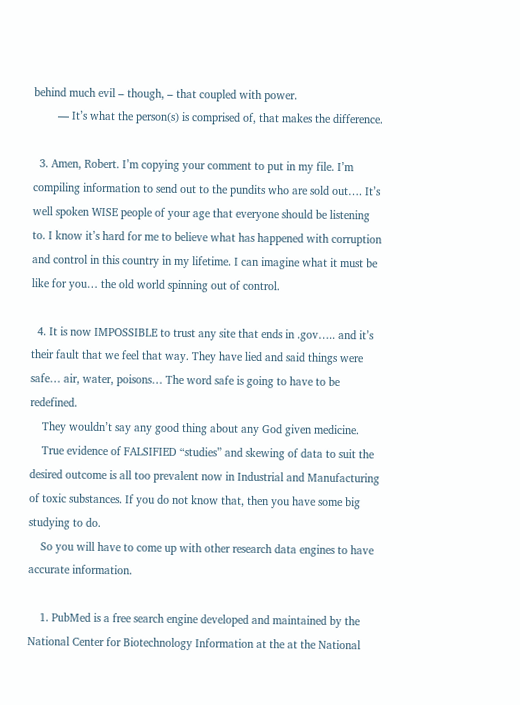behind much evil – though, – that coupled with power.
        — It’s what the person(s) is comprised of, that makes the difference.

  3. Amen, Robert. I’m copying your comment to put in my file. I’m compiling information to send out to the pundits who are sold out…. It’s well spoken WISE people of your age that everyone should be listening to. I know it’s hard for me to believe what has happened with corruption and control in this country in my lifetime. I can imagine what it must be like for you… the old world spinning out of control.

  4. It is now IMPOSSIBLE to trust any site that ends in .gov….. and it’s their fault that we feel that way. They have lied and said things were safe… air, water, poisons… The word safe is going to have to be redefined.
    They wouldn’t say any good thing about any God given medicine.
    True evidence of FALSIFIED “studies” and skewing of data to suit the desired outcome is all too prevalent now in Industrial and Manufacturing of toxic substances. If you do not know that, then you have some big studying to do.
    So you will have to come up with other research data engines to have accurate information.

    1. PubMed is a free search engine developed and maintained by the National Center for Biotechnology Information at the at the National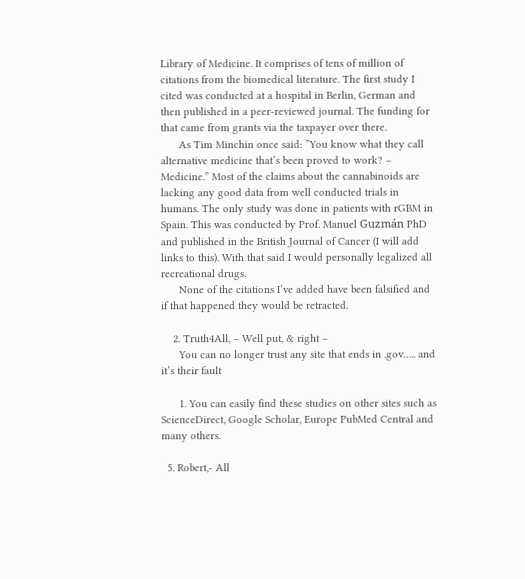Library of Medicine. It comprises of tens of million of citations from the biomedical literature. The first study I cited was conducted at a hospital in Berlin, German and then published in a peer-reviewed journal. The funding for that came from grants via the taxpayer over there.
      As Tim Minchin once said: ”You know what they call alternative medicine that’s been proved to work? – Medicine.” Most of the claims about the cannabinoids are lacking any good data from well conducted trials in humans. The only study was done in patients with rGBM in Spain. This was conducted by Prof. Manuel Guzmán PhD and published in the British Journal of Cancer (I will add links to this). With that said I would personally legalized all recreational drugs.
      None of the citations I’ve added have been falsified and if that happened they would be retracted.

    2. Truth4All, – Well put, & right –
      You can no longer trust any site that ends in .gov….. and it’s their fault

      1. You can easily find these studies on other sites such as ScienceDirect, Google Scholar, Europe PubMed Central and many others.

  5. Robert,- All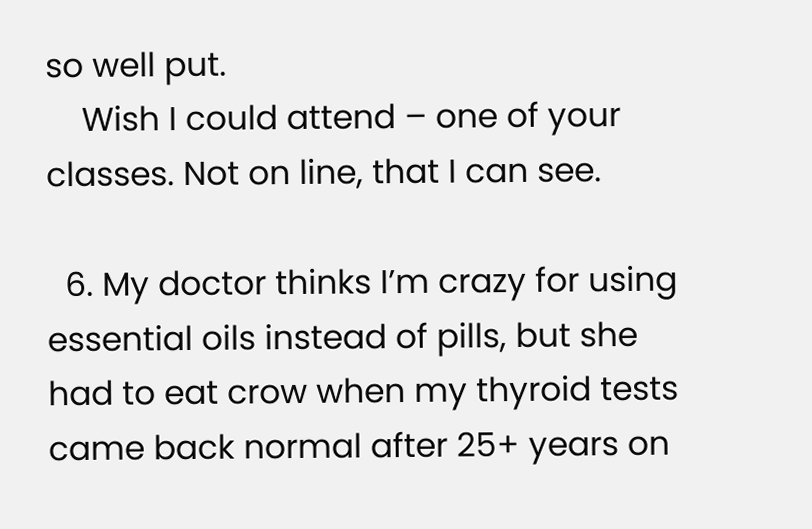so well put.
    Wish I could attend – one of your classes. Not on line, that I can see.

  6. My doctor thinks I’m crazy for using essential oils instead of pills, but she had to eat crow when my thyroid tests came back normal after 25+ years on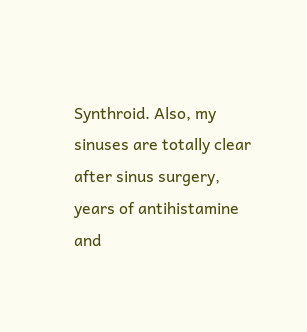Synthroid. Also, my sinuses are totally clear after sinus surgery, years of antihistamine and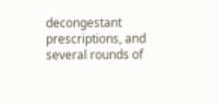decongestant prescriptions, and several rounds of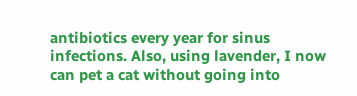antibiotics every year for sinus infections. Also, using lavender, I now can pet a cat without going into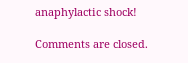anaphylactic shock!

Comments are closed.